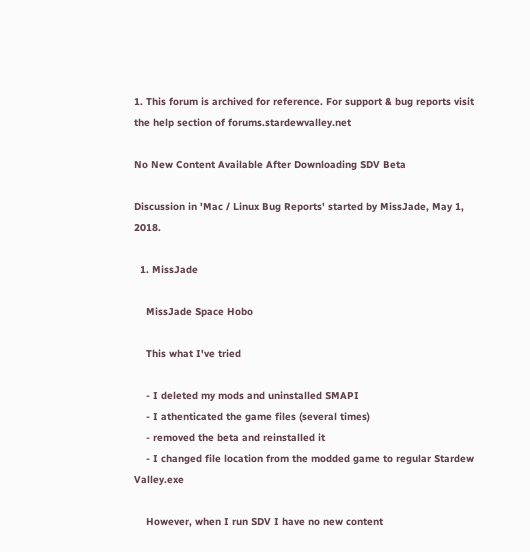1. This forum is archived for reference. For support & bug reports visit the help section of forums.stardewvalley.net

No New Content Available After Downloading SDV Beta

Discussion in 'Mac / Linux Bug Reports' started by MissJade, May 1, 2018.

  1. MissJade

    MissJade Space Hobo

    This what I've tried

    - I deleted my mods and uninstalled SMAPI
    - I athenticated the game files (several times)
    - removed the beta and reinstalled it
    - I changed file location from the modded game to regular Stardew Valley.exe

    However, when I run SDV I have no new content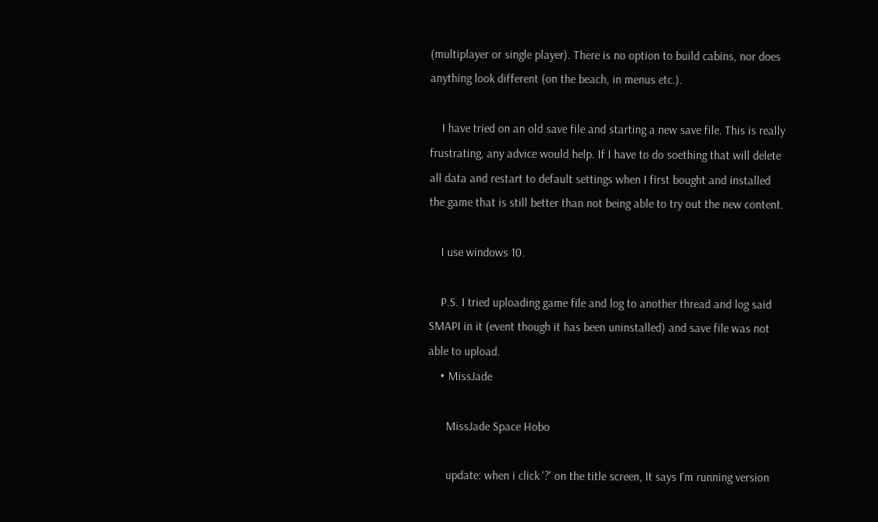(multiplayer or single player). There is no option to build cabins, nor does anything look different (on the beach, in menus etc.).

    I have tried on an old save file and starting a new save file. This is really frustrating, any advice would help. If I have to do soething that will delete all data and restart to default settings when I first bought and installed the game that is still better than not being able to try out the new content.

    I use windows 10.

    P.S. I tried uploading game file and log to another thread and log said SMAPI in it (event though it has been uninstalled) and save file was not able to upload.
    • MissJade

      MissJade Space Hobo

      update: when i click '?' on the title screen, It says I'm running version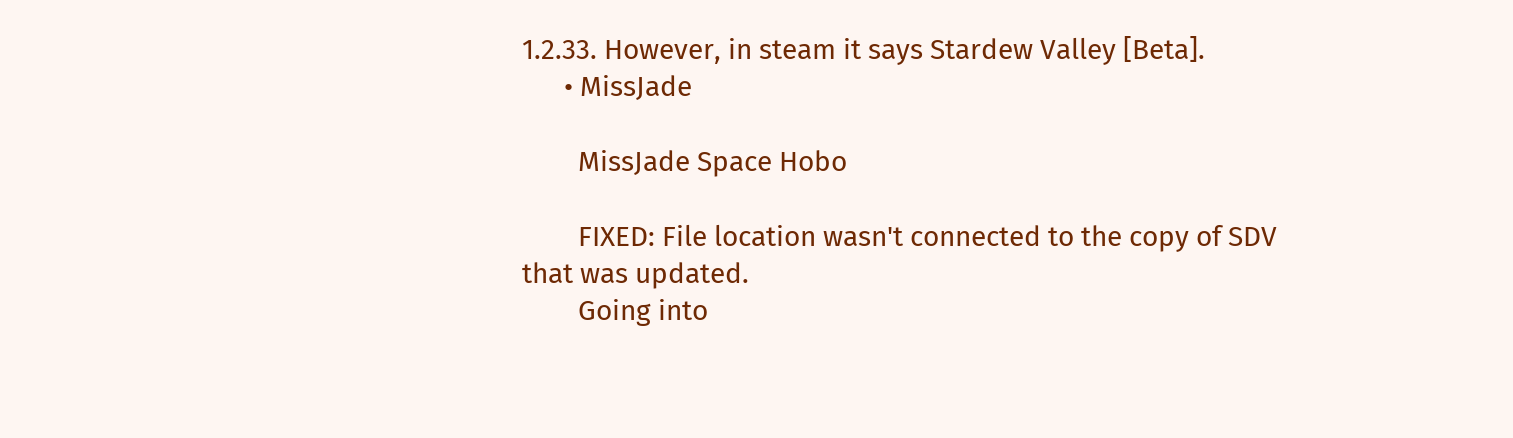1.2.33. However, in steam it says Stardew Valley [Beta].
      • MissJade

        MissJade Space Hobo

        FIXED: File location wasn't connected to the copy of SDV that was updated.
        Going into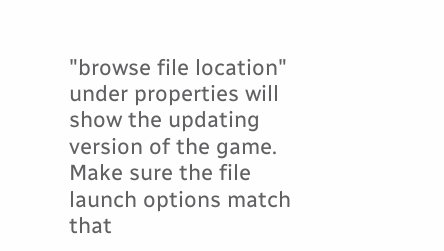"browse file location" under properties will show the updating version of the game. Make sure the file launch options match that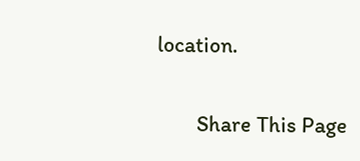location.

        Share This Page